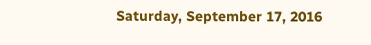Saturday, September 17, 2016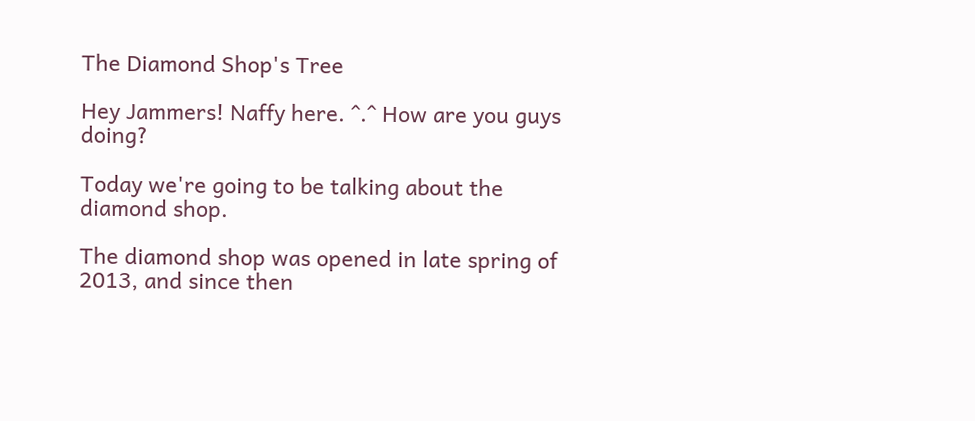The Diamond Shop's Tree

Hey Jammers! Naffy here. ^.^ How are you guys doing?

Today we're going to be talking about the diamond shop.

The diamond shop was opened in late spring of 2013, and since then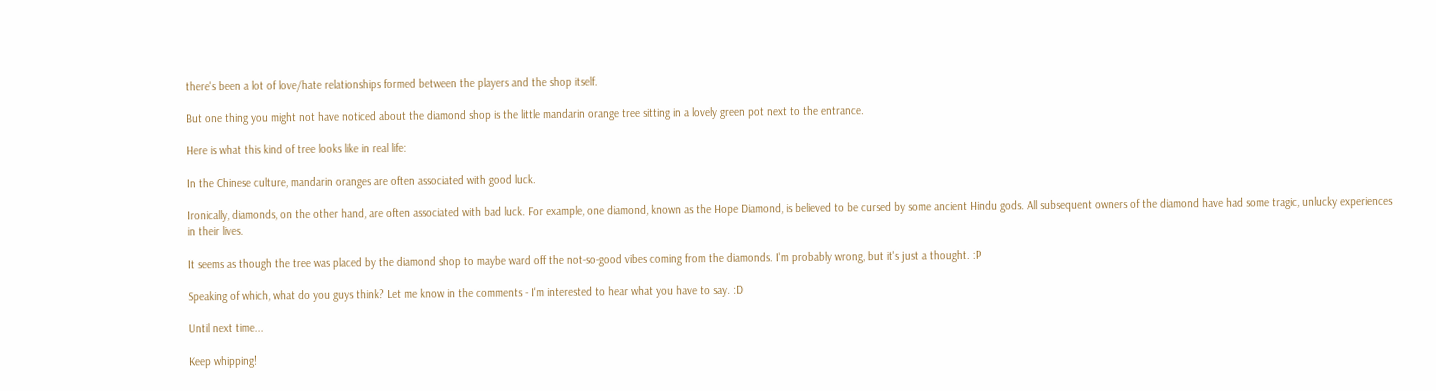there's been a lot of love/hate relationships formed between the players and the shop itself.

But one thing you might not have noticed about the diamond shop is the little mandarin orange tree sitting in a lovely green pot next to the entrance.

Here is what this kind of tree looks like in real life:

In the Chinese culture, mandarin oranges are often associated with good luck.

Ironically, diamonds, on the other hand, are often associated with bad luck. For example, one diamond, known as the Hope Diamond, is believed to be cursed by some ancient Hindu gods. All subsequent owners of the diamond have had some tragic, unlucky experiences in their lives.

It seems as though the tree was placed by the diamond shop to maybe ward off the not-so-good vibes coming from the diamonds. I'm probably wrong, but it's just a thought. :P

Speaking of which, what do you guys think? Let me know in the comments - I'm interested to hear what you have to say. :D

Until next time...

Keep whipping!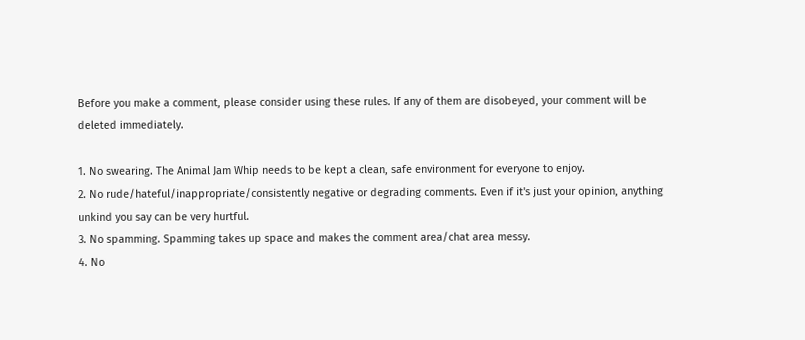Before you make a comment, please consider using these rules. If any of them are disobeyed, your comment will be deleted immediately.

1. No swearing. The Animal Jam Whip needs to be kept a clean, safe environment for everyone to enjoy.
2. No rude/hateful/inappropriate/consistently negative or degrading comments. Even if it's just your opinion, anything unkind you say can be very hurtful.
3. No spamming. Spamming takes up space and makes the comment area/chat area messy.
4. No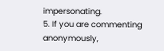impersonating.
5. If you are commenting anonymously,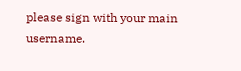please sign with your main username.